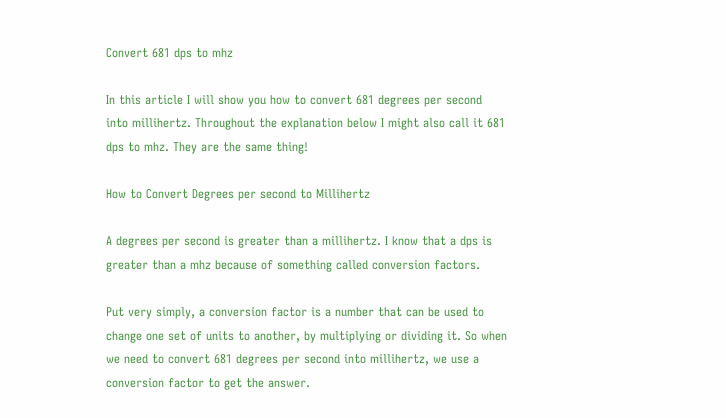Convert 681 dps to mhz

In this article I will show you how to convert 681 degrees per second into millihertz. Throughout the explanation below I might also call it 681 dps to mhz. They are the same thing!

How to Convert Degrees per second to Millihertz

A degrees per second is greater than a millihertz. I know that a dps is greater than a mhz because of something called conversion factors.

Put very simply, a conversion factor is a number that can be used to change one set of units to another, by multiplying or dividing it. So when we need to convert 681 degrees per second into millihertz, we use a conversion factor to get the answer.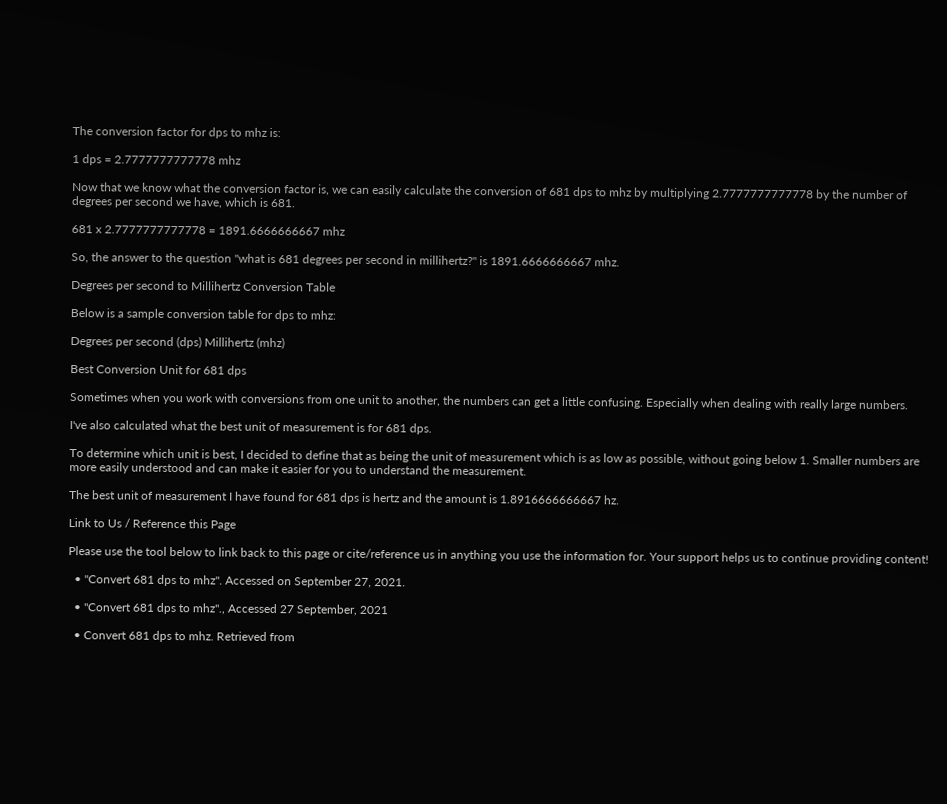The conversion factor for dps to mhz is:

1 dps = 2.7777777777778 mhz

Now that we know what the conversion factor is, we can easily calculate the conversion of 681 dps to mhz by multiplying 2.7777777777778 by the number of degrees per second we have, which is 681.

681 x 2.7777777777778 = 1891.6666666667 mhz

So, the answer to the question "what is 681 degrees per second in millihertz?" is 1891.6666666667 mhz.

Degrees per second to Millihertz Conversion Table

Below is a sample conversion table for dps to mhz:

Degrees per second (dps) Millihertz (mhz)

Best Conversion Unit for 681 dps

Sometimes when you work with conversions from one unit to another, the numbers can get a little confusing. Especially when dealing with really large numbers.

I've also calculated what the best unit of measurement is for 681 dps.

To determine which unit is best, I decided to define that as being the unit of measurement which is as low as possible, without going below 1. Smaller numbers are more easily understood and can make it easier for you to understand the measurement.

The best unit of measurement I have found for 681 dps is hertz and the amount is 1.8916666666667 hz.

Link to Us / Reference this Page

Please use the tool below to link back to this page or cite/reference us in anything you use the information for. Your support helps us to continue providing content!

  • "Convert 681 dps to mhz". Accessed on September 27, 2021.

  • "Convert 681 dps to mhz"., Accessed 27 September, 2021

  • Convert 681 dps to mhz. Retrieved from